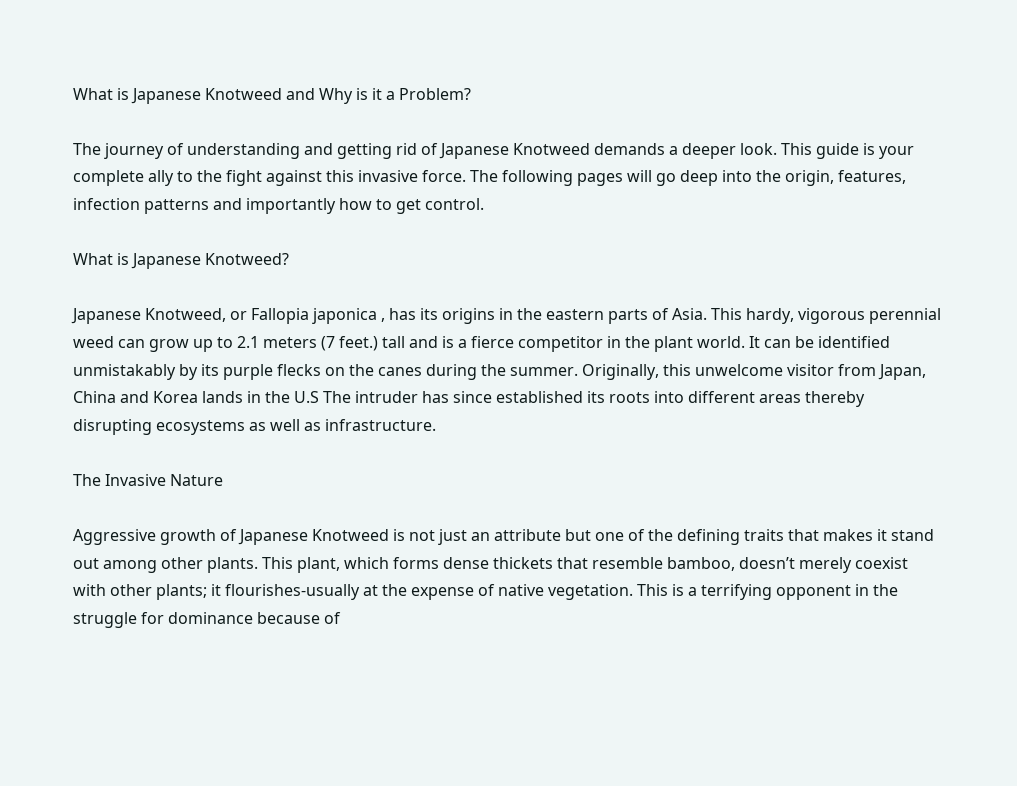What is Japanese Knotweed and Why is it a Problem?

The journey of understanding and getting rid of Japanese Knotweed demands a deeper look. This guide is your complete ally to the fight against this invasive force. The following pages will go deep into the origin, features, infection patterns and importantly how to get control.

What is Japanese Knotweed?

Japanese Knotweed, or Fallopia japonica , has its origins in the eastern parts of Asia. This hardy, vigorous perennial weed can grow up to 2.1 meters (7 feet.) tall and is a fierce competitor in the plant world. It can be identified unmistakably by its purple flecks on the canes during the summer. Originally, this unwelcome visitor from Japan, China and Korea lands in the U.S The intruder has since established its roots into different areas thereby disrupting ecosystems as well as infrastructure.

The Invasive Nature

Aggressive growth of Japanese Knotweed is not just an attribute but one of the defining traits that makes it stand out among other plants. This plant, which forms dense thickets that resemble bamboo, doesn’t merely coexist with other plants; it flourishes-usually at the expense of native vegetation. This is a terrifying opponent in the struggle for dominance because of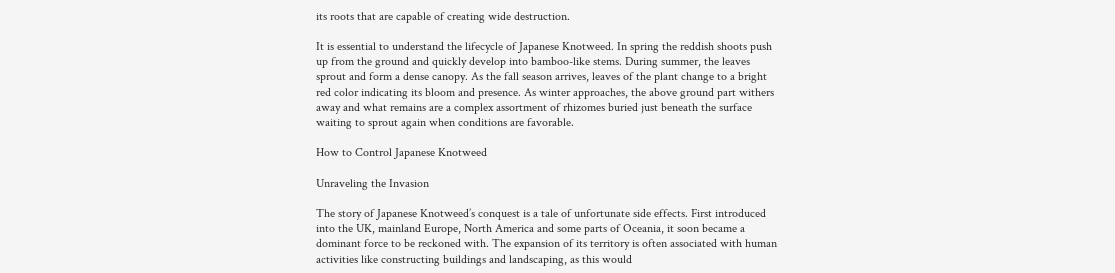its roots that are capable of creating wide destruction.

It is essential to understand the lifecycle of Japanese Knotweed. In spring the reddish shoots push up from the ground and quickly develop into bamboo-like stems. During summer, the leaves sprout and form a dense canopy. As the fall season arrives, leaves of the plant change to a bright red color indicating its bloom and presence. As winter approaches, the above ground part withers away and what remains are a complex assortment of rhizomes buried just beneath the surface waiting to sprout again when conditions are favorable.

How to Control Japanese Knotweed

Unraveling the Invasion

The story of Japanese Knotweed’s conquest is a tale of unfortunate side effects. First introduced into the UK, mainland Europe, North America and some parts of Oceania, it soon became a dominant force to be reckoned with. The expansion of its territory is often associated with human activities like constructing buildings and landscaping, as this would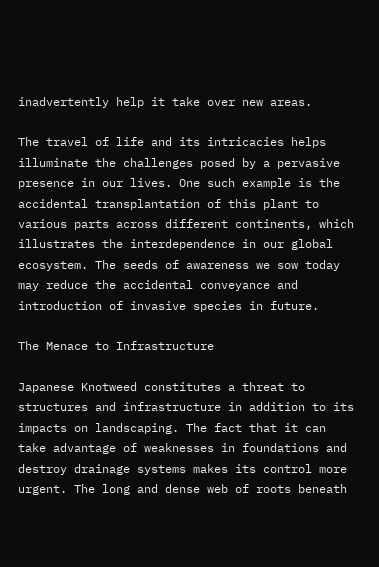inadvertently help it take over new areas.

The travel of life and its intricacies helps illuminate the challenges posed by a pervasive presence in our lives. One such example is the accidental transplantation of this plant to various parts across different continents, which illustrates the interdependence in our global ecosystem. The seeds of awareness we sow today may reduce the accidental conveyance and introduction of invasive species in future.

The Menace to Infrastructure

Japanese Knotweed constitutes a threat to structures and infrastructure in addition to its impacts on landscaping. The fact that it can take advantage of weaknesses in foundations and destroy drainage systems makes its control more urgent. The long and dense web of roots beneath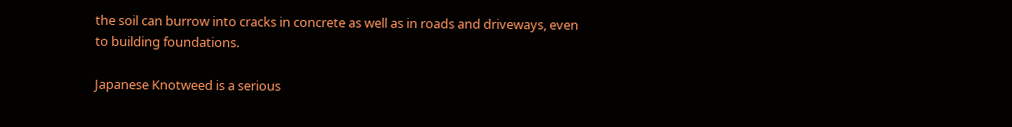the soil can burrow into cracks in concrete as well as in roads and driveways, even to building foundations.

Japanese Knotweed is a serious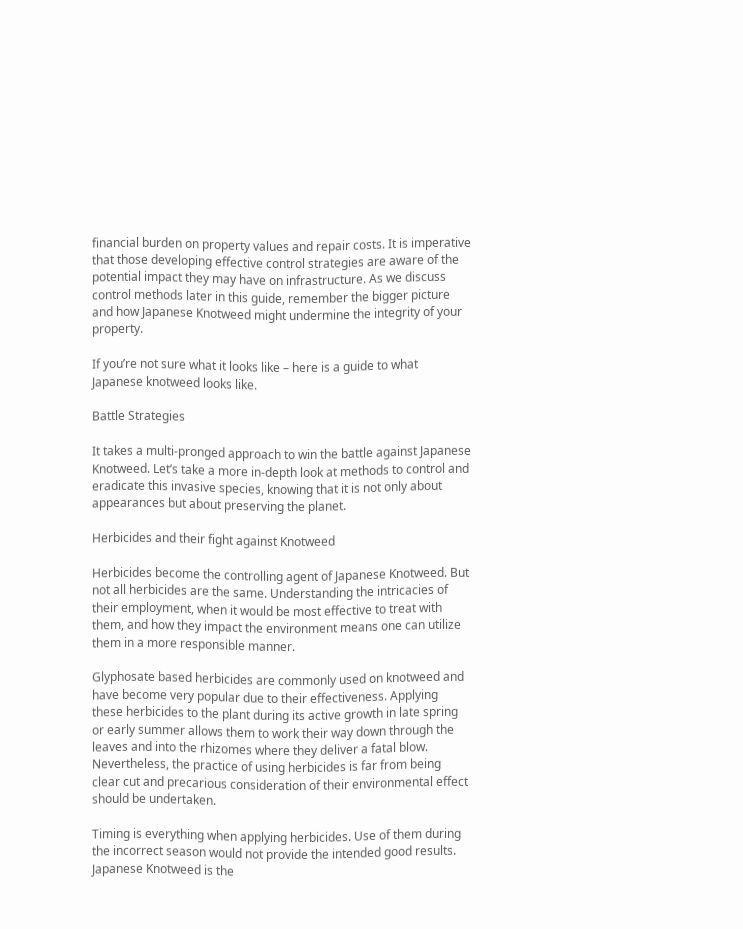financial burden on property values and repair costs. It is imperative that those developing effective control strategies are aware of the potential impact they may have on infrastructure. As we discuss control methods later in this guide, remember the bigger picture and how Japanese Knotweed might undermine the integrity of your property.

If you’re not sure what it looks like – here is a guide to what Japanese knotweed looks like.

Battle Strategies

It takes a multi-pronged approach to win the battle against Japanese Knotweed. Let’s take a more in-depth look at methods to control and eradicate this invasive species, knowing that it is not only about appearances but about preserving the planet.

Herbicides and their fight against Knotweed

Herbicides become the controlling agent of Japanese Knotweed. But not all herbicides are the same. Understanding the intricacies of their employment, when it would be most effective to treat with them, and how they impact the environment means one can utilize them in a more responsible manner.

Glyphosate based herbicides are commonly used on knotweed and have become very popular due to their effectiveness. Applying these herbicides to the plant during its active growth in late spring or early summer allows them to work their way down through the leaves and into the rhizomes where they deliver a fatal blow. Nevertheless, the practice of using herbicides is far from being clear cut and precarious consideration of their environmental effect should be undertaken.

Timing is everything when applying herbicides. Use of them during the incorrect season would not provide the intended good results. Japanese Knotweed is the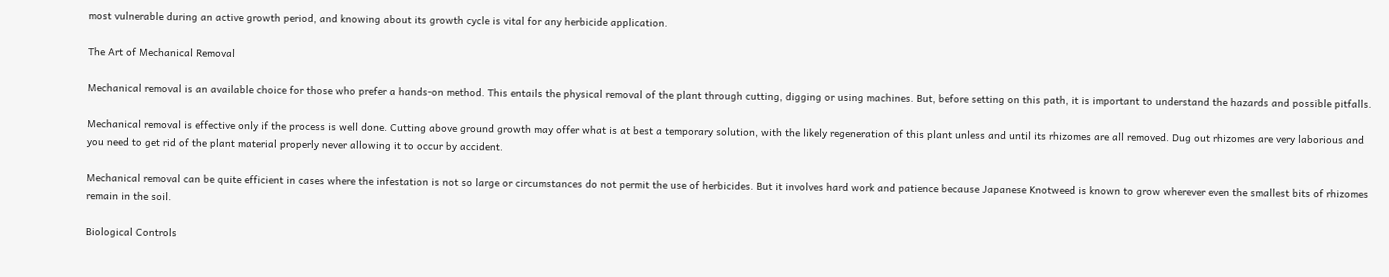most vulnerable during an active growth period, and knowing about its growth cycle is vital for any herbicide application.

The Art of Mechanical Removal

Mechanical removal is an available choice for those who prefer a hands-on method. This entails the physical removal of the plant through cutting, digging or using machines. But, before setting on this path, it is important to understand the hazards and possible pitfalls.

Mechanical removal is effective only if the process is well done. Cutting above ground growth may offer what is at best a temporary solution, with the likely regeneration of this plant unless and until its rhizomes are all removed. Dug out rhizomes are very laborious and you need to get rid of the plant material properly never allowing it to occur by accident.

Mechanical removal can be quite efficient in cases where the infestation is not so large or circumstances do not permit the use of herbicides. But it involves hard work and patience because Japanese Knotweed is known to grow wherever even the smallest bits of rhizomes remain in the soil.

Biological Controls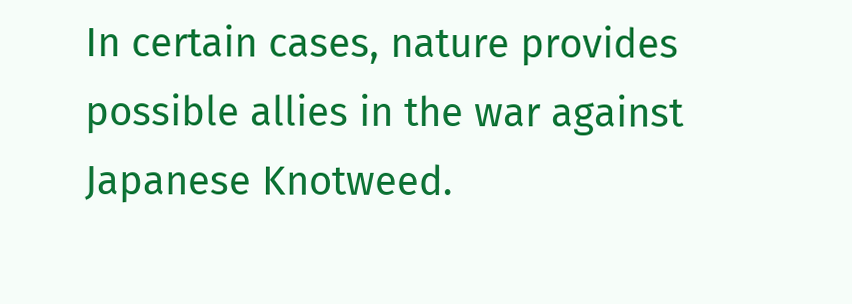In certain cases, nature provides possible allies in the war against Japanese Knotweed.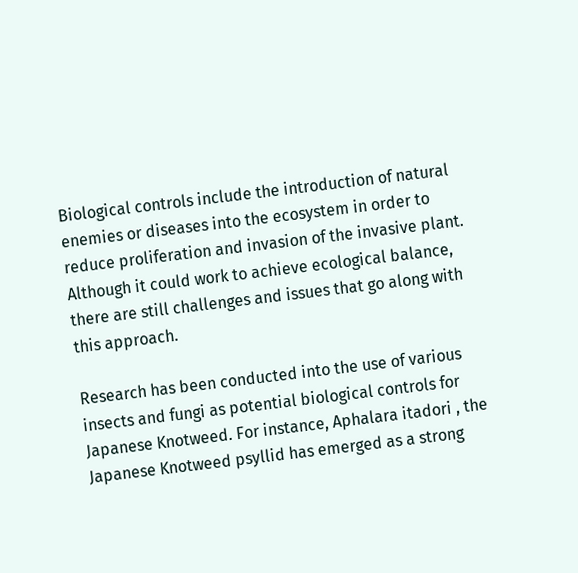Biological controls include the introduction of natural enemies or diseases into the ecosystem in order to reduce proliferation and invasion of the invasive plant. Although it could work to achieve ecological balance, there are still challenges and issues that go along with this approach.

Research has been conducted into the use of various insects and fungi as potential biological controls for Japanese Knotweed. For instance, Aphalara itadori , the Japanese Knotweed psyllid has emerged as a strong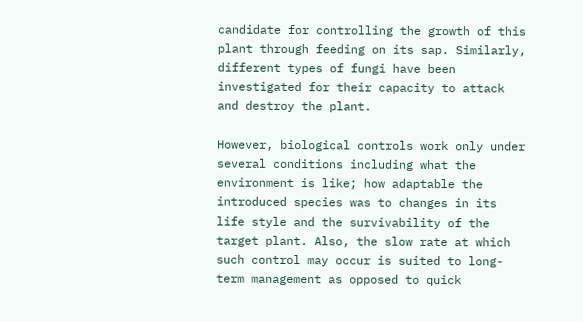candidate for controlling the growth of this plant through feeding on its sap. Similarly, different types of fungi have been investigated for their capacity to attack and destroy the plant.

However, biological controls work only under several conditions including what the environment is like; how adaptable the introduced species was to changes in its life style and the survivability of the target plant. Also, the slow rate at which such control may occur is suited to long-term management as opposed to quick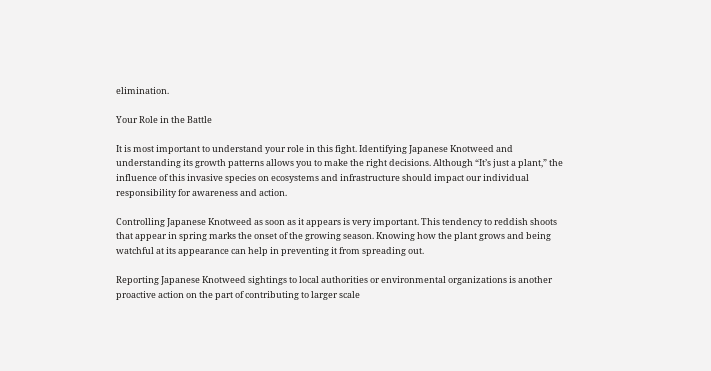elimination.

Your Role in the Battle

It is most important to understand your role in this fight. Identifying Japanese Knotweed and understanding its growth patterns allows you to make the right decisions. Although “It’s just a plant,” the influence of this invasive species on ecosystems and infrastructure should impact our individual responsibility for awareness and action.

Controlling Japanese Knotweed as soon as it appears is very important. This tendency to reddish shoots that appear in spring marks the onset of the growing season. Knowing how the plant grows and being watchful at its appearance can help in preventing it from spreading out.

Reporting Japanese Knotweed sightings to local authorities or environmental organizations is another proactive action on the part of contributing to larger scale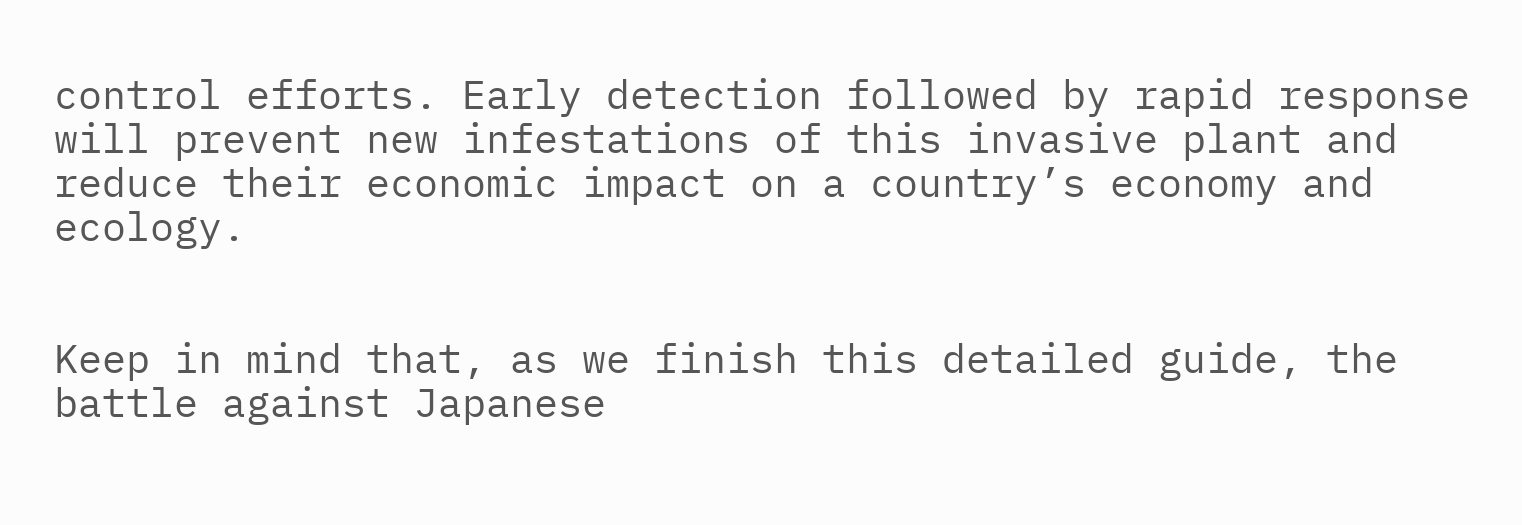control efforts. Early detection followed by rapid response will prevent new infestations of this invasive plant and reduce their economic impact on a country’s economy and ecology.


Keep in mind that, as we finish this detailed guide, the battle against Japanese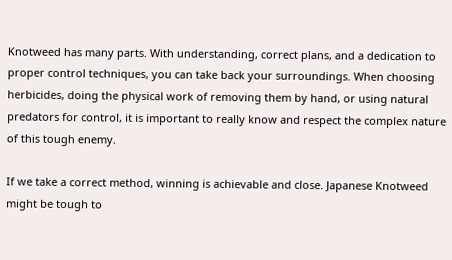Knotweed has many parts. With understanding, correct plans, and a dedication to proper control techniques, you can take back your surroundings. When choosing herbicides, doing the physical work of removing them by hand, or using natural predators for control, it is important to really know and respect the complex nature of this tough enemy.

If we take a correct method, winning is achievable and close. Japanese Knotweed might be tough to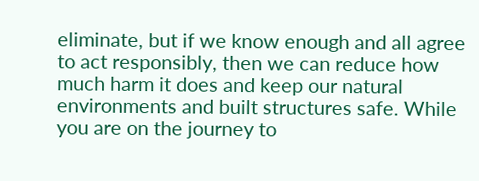eliminate, but if we know enough and all agree to act responsibly, then we can reduce how much harm it does and keep our natural environments and built structures safe. While you are on the journey to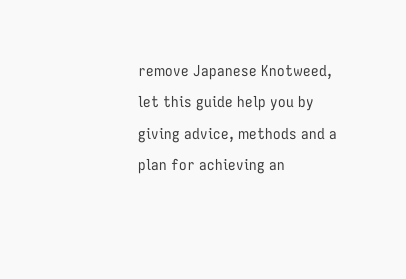remove Japanese Knotweed, let this guide help you by giving advice, methods and a plan for achieving an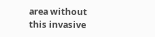area without this invasive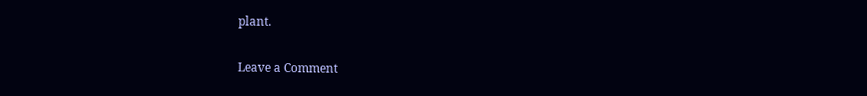plant.

Leave a Comment